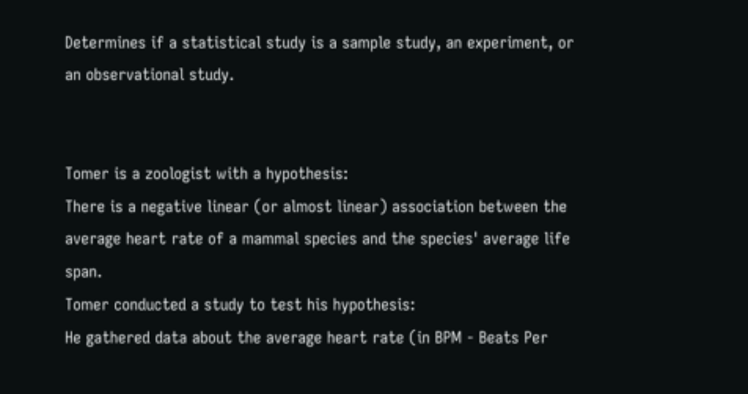Determines if a statistical study is a sample study, an experiment, or an observational study.


Tomer is a zoologist with a hypothesis:
There is a negative linear (or almost linear) association between the average heart rate of a mammal species and the species' average life span.
Tomer conducted a study to test his hypothesis:
He gathered data about the average heart rate (in BPM - Beats Per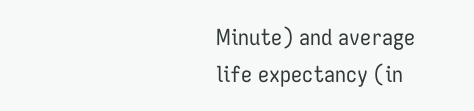Minute) and average life expectancy (in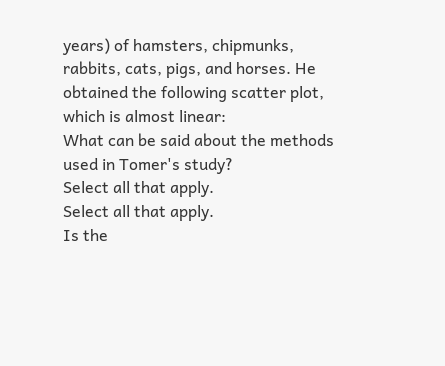years) of hamsters, chipmunks, rabbits, cats, pigs, and horses. He obtained the following scatter plot, which is almost linear:
What can be said about the methods used in Tomer's study?
Select all that apply.
Select all that apply.
Is the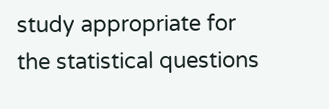study appropriate for the statistical questions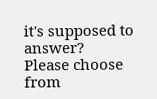it's supposed to answer?
Please choose from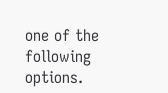one of the following options.